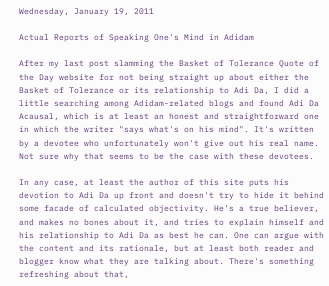Wednesday, January 19, 2011

Actual Reports of Speaking One's Mind in Adidam

After my last post slamming the Basket of Tolerance Quote of the Day website for not being straight up about either the Basket of Tolerance or its relationship to Adi Da, I did a little searching among Adidam-related blogs and found Adi Da Acausal, which is at least an honest and straightforward one in which the writer "says what's on his mind". It's written by a devotee who unfortunately won't give out his real name. Not sure why that seems to be the case with these devotees.

In any case, at least the author of this site puts his devotion to Adi Da up front and doesn't try to hide it behind some facade of calculated objectivity. He's a true believer, and makes no bones about it, and tries to explain himself and his relationship to Adi Da as best he can. One can argue with the content and its rationale, but at least both reader and blogger know what they are talking about. There's something refreshing about that,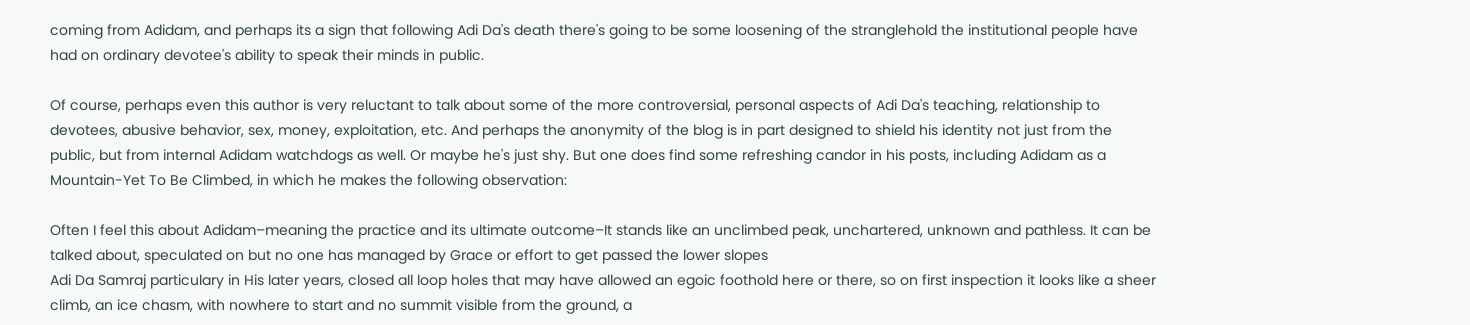coming from Adidam, and perhaps its a sign that following Adi Da's death there's going to be some loosening of the stranglehold the institutional people have had on ordinary devotee's ability to speak their minds in public.

Of course, perhaps even this author is very reluctant to talk about some of the more controversial, personal aspects of Adi Da's teaching, relationship to devotees, abusive behavior, sex, money, exploitation, etc. And perhaps the anonymity of the blog is in part designed to shield his identity not just from the public, but from internal Adidam watchdogs as well. Or maybe he's just shy. But one does find some refreshing candor in his posts, including Adidam as a Mountain-Yet To Be Climbed, in which he makes the following observation:

Often I feel this about Adidam–meaning the practice and its ultimate outcome–It stands like an unclimbed peak, unchartered, unknown and pathless. It can be talked about, speculated on but no one has managed by Grace or effort to get passed the lower slopes
Adi Da Samraj particulary in His later years, closed all loop holes that may have allowed an egoic foothold here or there, so on first inspection it looks like a sheer climb, an ice chasm, with nowhere to start and no summit visible from the ground, a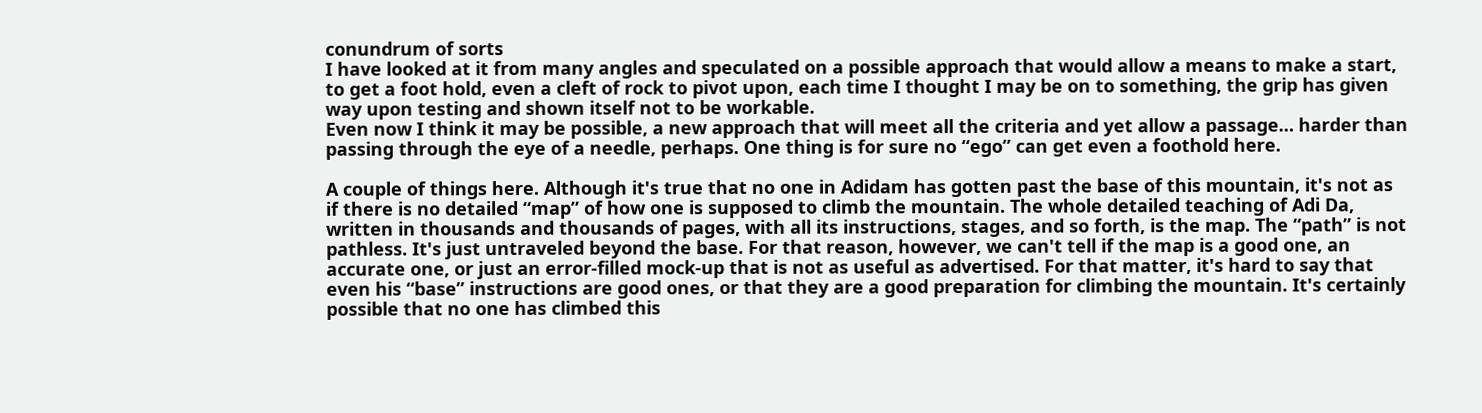conundrum of sorts
I have looked at it from many angles and speculated on a possible approach that would allow a means to make a start, to get a foot hold, even a cleft of rock to pivot upon, each time I thought I may be on to something, the grip has given way upon testing and shown itself not to be workable.
Even now I think it may be possible, a new approach that will meet all the criteria and yet allow a passage… harder than passing through the eye of a needle, perhaps. One thing is for sure no “ego” can get even a foothold here.

A couple of things here. Although it's true that no one in Adidam has gotten past the base of this mountain, it's not as if there is no detailed “map” of how one is supposed to climb the mountain. The whole detailed teaching of Adi Da, written in thousands and thousands of pages, with all its instructions, stages, and so forth, is the map. The “path” is not pathless. It's just untraveled beyond the base. For that reason, however, we can't tell if the map is a good one, an accurate one, or just an error-filled mock-up that is not as useful as advertised. For that matter, it's hard to say that even his “base” instructions are good ones, or that they are a good preparation for climbing the mountain. It's certainly possible that no one has climbed this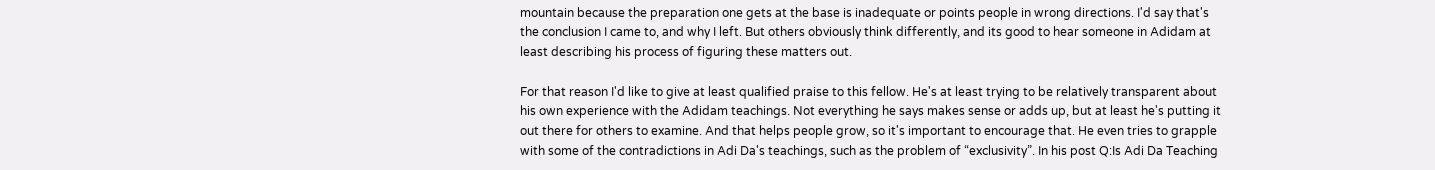mountain because the preparation one gets at the base is inadequate or points people in wrong directions. I'd say that's the conclusion I came to, and why I left. But others obviously think differently, and its good to hear someone in Adidam at least describing his process of figuring these matters out.

For that reason I'd like to give at least qualified praise to this fellow. He's at least trying to be relatively transparent about his own experience with the Adidam teachings. Not everything he says makes sense or adds up, but at least he's putting it out there for others to examine. And that helps people grow, so it's important to encourage that. He even tries to grapple with some of the contradictions in Adi Da's teachings, such as the problem of “exclusivity”. In his post Q:Is Adi Da Teaching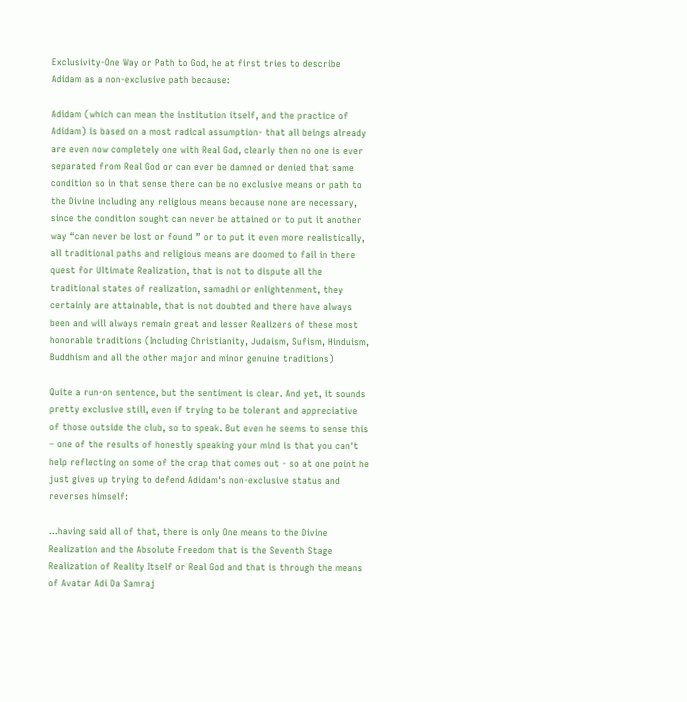Exclusivity-One Way or Path to God, he at first tries to describe Adidam as a non-exclusive path because:

Adidam (which can mean the institution itself, and the practice of Adidam) is based on a most radical assumption- that all beings already are even now completely one with Real God, clearly then no one is ever separated from Real God or can ever be damned or denied that same condition so in that sense there can be no exclusive means or path to the Divine including any religious means because none are necessary, since the condition sought can never be attained or to put it another way “can never be lost or found ” or to put it even more realistically, all traditional paths and religious means are doomed to fail in there quest for Ultimate Realization, that is not to dispute all the traditional states of realization, samadhi or enlightenment, they certainly are attainable, that is not doubted and there have always been and will always remain great and lesser Realizers of these most honorable traditions (Including Christianity, Judaism, Sufism, Hinduism, Buddhism and all the other major and minor genuine traditions)

Quite a run-on sentence, but the sentiment is clear. And yet, it sounds pretty exclusive still, even if trying to be tolerant and appreciative of those outside the club, so to speak. But even he seems to sense this – one of the results of honestly speaking your mind is that you can't help reflecting on some of the crap that comes out - so at one point he just gives up trying to defend Adidam's non-exclusive status and reverses himself:

...having said all of that, there is only One means to the Divine Realization and the Absolute Freedom that is the Seventh Stage Realization of Reality Itself or Real God and that is through the means of Avatar Adi Da Samraj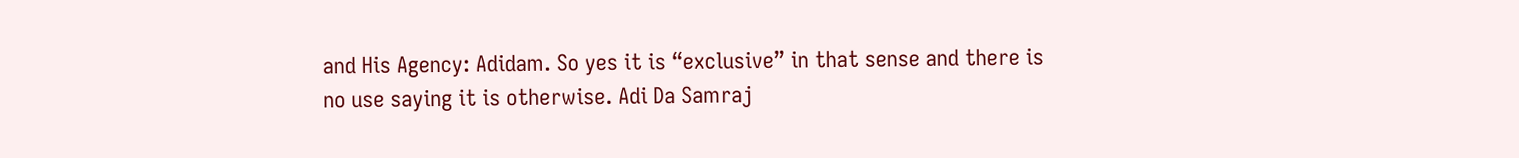and His Agency: Adidam. So yes it is “exclusive” in that sense and there is no use saying it is otherwise. Adi Da Samraj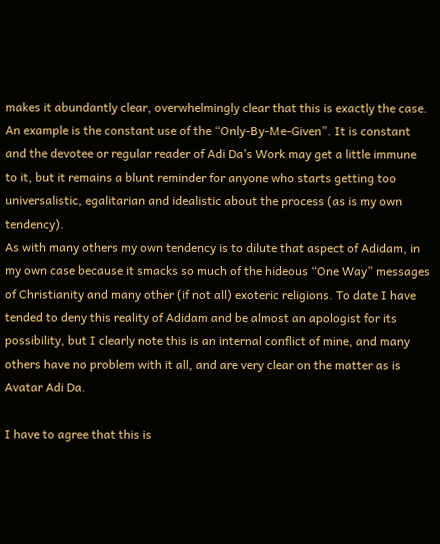makes it abundantly clear, overwhelmingly clear that this is exactly the case. An example is the constant use of the “Only-By-Me-Given”. It is constant and the devotee or regular reader of Adi Da’s Work may get a little immune to it, but it remains a blunt reminder for anyone who starts getting too universalistic, egalitarian and idealistic about the process (as is my own tendency).
As with many others my own tendency is to dilute that aspect of Adidam, in my own case because it smacks so much of the hideous “One Way” messages of Christianity and many other (if not all) exoteric religions. To date I have tended to deny this reality of Adidam and be almost an apologist for its possibility, but I clearly note this is an internal conflict of mine, and many others have no problem with it all, and are very clear on the matter as is Avatar Adi Da.

I have to agree that this is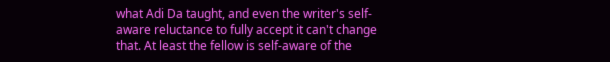what Adi Da taught, and even the writer's self-aware reluctance to fully accept it can't change that. At least the fellow is self-aware of the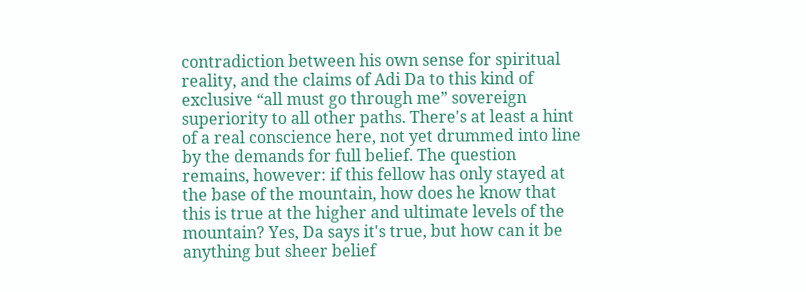contradiction between his own sense for spiritual reality, and the claims of Adi Da to this kind of exclusive “all must go through me” sovereign superiority to all other paths. There's at least a hint of a real conscience here, not yet drummed into line by the demands for full belief. The question remains, however: if this fellow has only stayed at the base of the mountain, how does he know that this is true at the higher and ultimate levels of the mountain? Yes, Da says it's true, but how can it be anything but sheer belief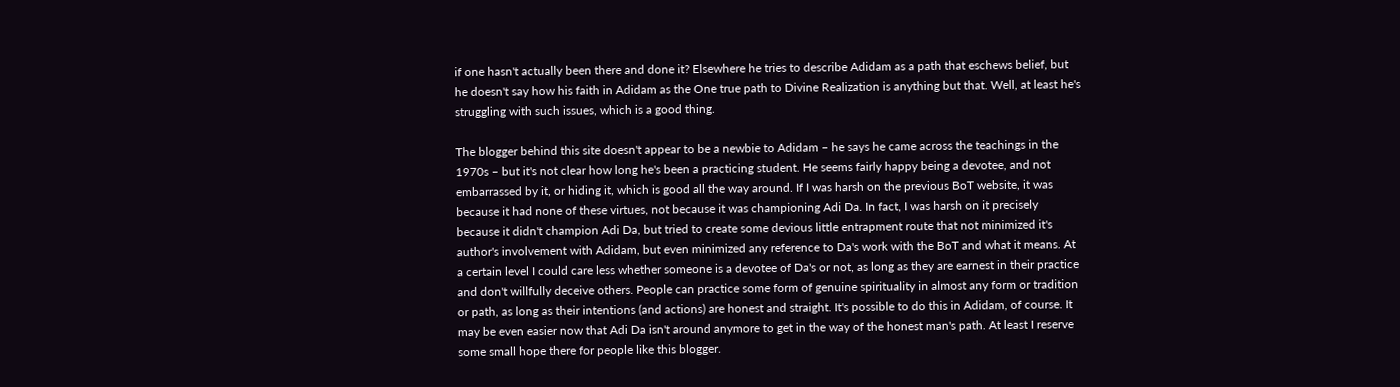if one hasn't actually been there and done it? Elsewhere he tries to describe Adidam as a path that eschews belief, but he doesn't say how his faith in Adidam as the One true path to Divine Realization is anything but that. Well, at least he's struggling with such issues, which is a good thing.

The blogger behind this site doesn't appear to be a newbie to Adidam – he says he came across the teachings in the 1970s – but it's not clear how long he's been a practicing student. He seems fairly happy being a devotee, and not embarrassed by it, or hiding it, which is good all the way around. If I was harsh on the previous BoT website, it was because it had none of these virtues, not because it was championing Adi Da. In fact, I was harsh on it precisely because it didn't champion Adi Da, but tried to create some devious little entrapment route that not minimized it's author's involvement with Adidam, but even minimized any reference to Da's work with the BoT and what it means. At a certain level I could care less whether someone is a devotee of Da's or not, as long as they are earnest in their practice and don't willfully deceive others. People can practice some form of genuine spirituality in almost any form or tradition or path, as long as their intentions (and actions) are honest and straight. It's possible to do this in Adidam, of course. It may be even easier now that Adi Da isn't around anymore to get in the way of the honest man's path. At least I reserve some small hope there for people like this blogger.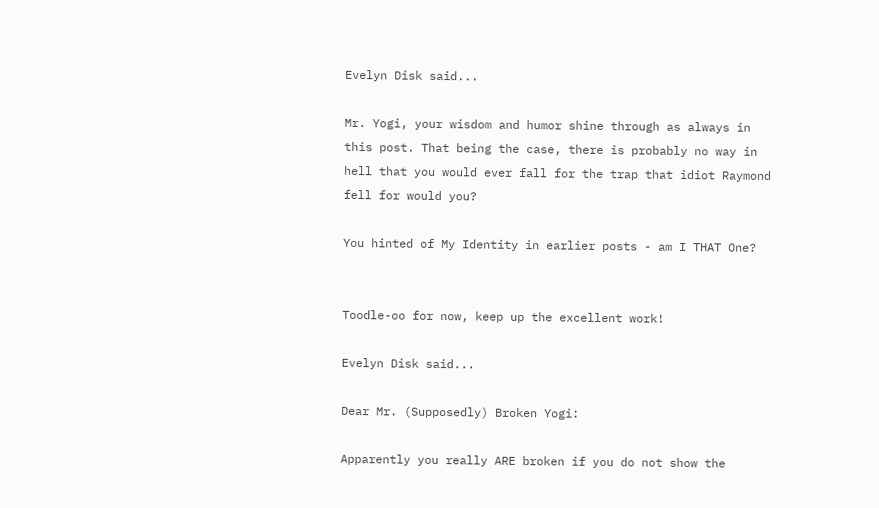Evelyn Disk said...

Mr. Yogi, your wisdom and humor shine through as always in this post. That being the case, there is probably no way in hell that you would ever fall for the trap that idiot Raymond fell for would you?

You hinted of My Identity in earlier posts - am I THAT One?


Toodle-oo for now, keep up the excellent work!

Evelyn Disk said...

Dear Mr. (Supposedly) Broken Yogi:

Apparently you really ARE broken if you do not show the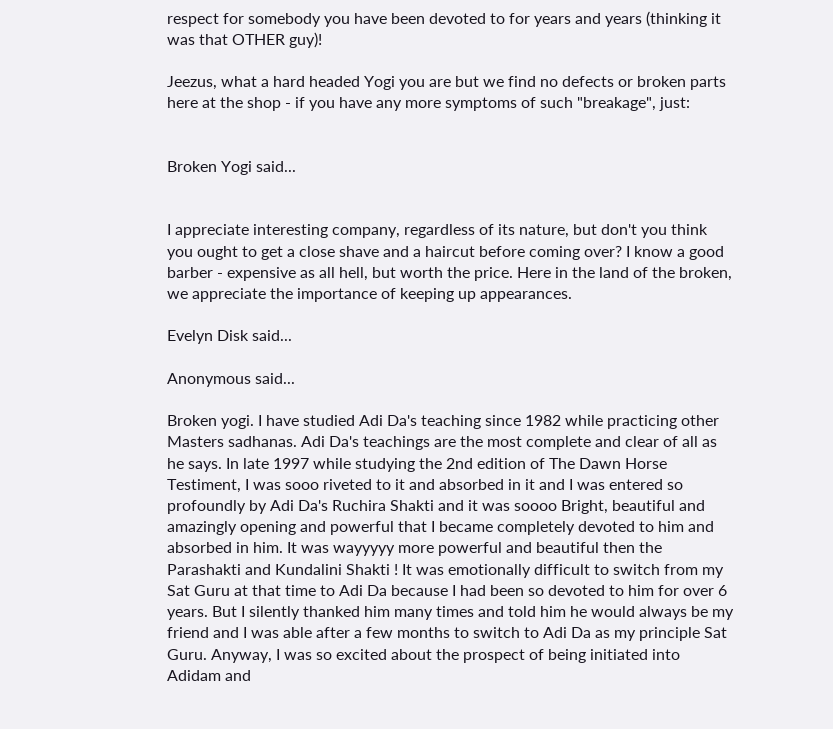respect for somebody you have been devoted to for years and years (thinking it was that OTHER guy)!

Jeezus, what a hard headed Yogi you are but we find no defects or broken parts here at the shop - if you have any more symptoms of such "breakage", just:


Broken Yogi said...


I appreciate interesting company, regardless of its nature, but don't you think you ought to get a close shave and a haircut before coming over? I know a good barber - expensive as all hell, but worth the price. Here in the land of the broken, we appreciate the importance of keeping up appearances.

Evelyn Disk said...

Anonymous said...

Broken yogi. I have studied Adi Da's teaching since 1982 while practicing other Masters sadhanas. Adi Da's teachings are the most complete and clear of all as he says. In late 1997 while studying the 2nd edition of The Dawn Horse Testiment, I was sooo riveted to it and absorbed in it and I was entered so profoundly by Adi Da's Ruchira Shakti and it was soooo Bright, beautiful and amazingly opening and powerful that I became completely devoted to him and absorbed in him. It was wayyyyy more powerful and beautiful then the Parashakti and Kundalini Shakti ! It was emotionally difficult to switch from my Sat Guru at that time to Adi Da because I had been so devoted to him for over 6 years. But I silently thanked him many times and told him he would always be my friend and I was able after a few months to switch to Adi Da as my principle Sat Guru. Anyway, I was so excited about the prospect of being initiated into Adidam and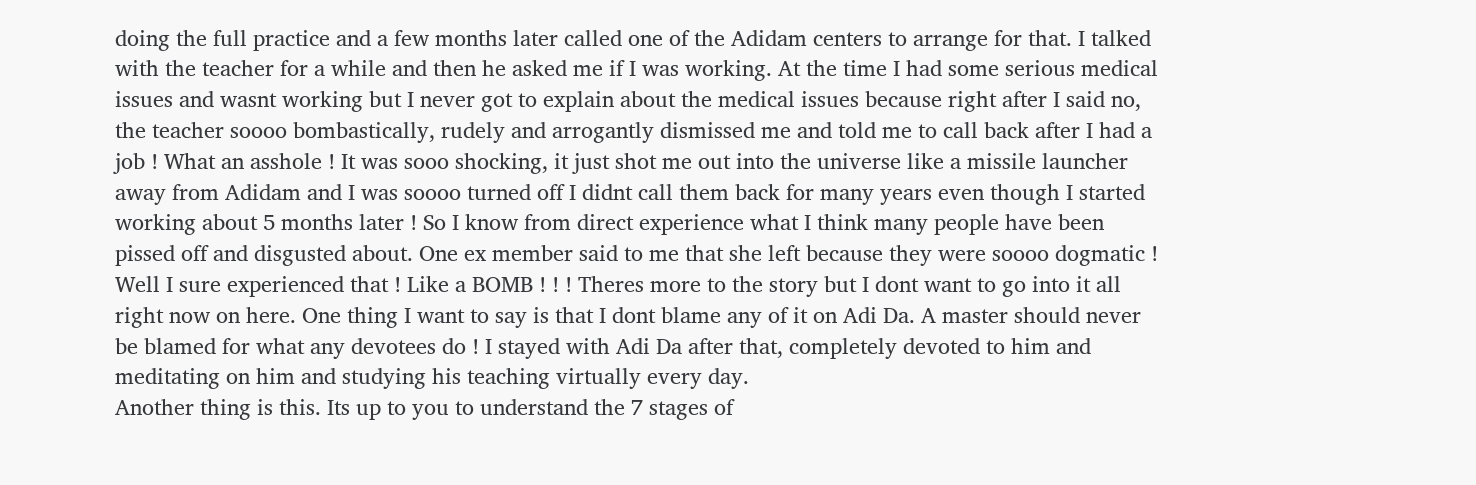doing the full practice and a few months later called one of the Adidam centers to arrange for that. I talked with the teacher for a while and then he asked me if I was working. At the time I had some serious medical issues and wasnt working but I never got to explain about the medical issues because right after I said no, the teacher soooo bombastically, rudely and arrogantly dismissed me and told me to call back after I had a job ! What an asshole ! It was sooo shocking, it just shot me out into the universe like a missile launcher away from Adidam and I was soooo turned off I didnt call them back for many years even though I started working about 5 months later ! So I know from direct experience what I think many people have been pissed off and disgusted about. One ex member said to me that she left because they were soooo dogmatic ! Well I sure experienced that ! Like a BOMB ! ! ! Theres more to the story but I dont want to go into it all right now on here. One thing I want to say is that I dont blame any of it on Adi Da. A master should never be blamed for what any devotees do ! I stayed with Adi Da after that, completely devoted to him and meditating on him and studying his teaching virtually every day.
Another thing is this. Its up to you to understand the 7 stages of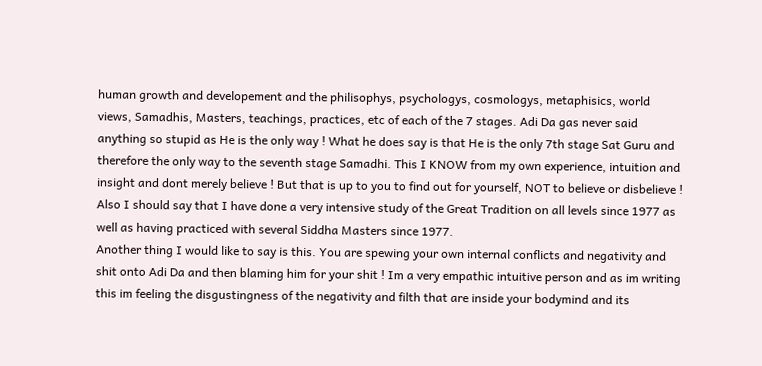human growth and developement and the philisophys, psychologys, cosmologys, metaphisics, world views, Samadhis, Masters, teachings, practices, etc of each of the 7 stages. Adi Da gas never said anything so stupid as He is the only way ! What he does say is that He is the only 7th stage Sat Guru and therefore the only way to the seventh stage Samadhi. This I KNOW from my own experience, intuition and insight and dont merely believe ! But that is up to you to find out for yourself, NOT to believe or disbelieve ! Also I should say that I have done a very intensive study of the Great Tradition on all levels since 1977 as well as having practiced with several Siddha Masters since 1977.
Another thing I would like to say is this. You are spewing your own internal conflicts and negativity and shit onto Adi Da and then blaming him for your shit ! Im a very empathic intuitive person and as im writing this im feeling the disgustingness of the negativity and filth that are inside your bodymind and its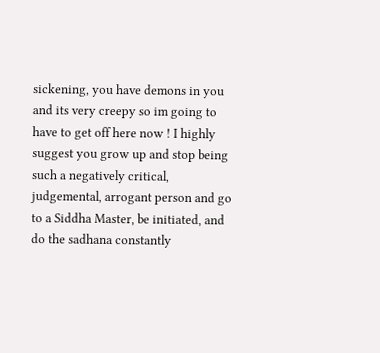sickening, you have demons in you and its very creepy so im going to have to get off here now ! I highly suggest you grow up and stop being such a negatively critical, judgemental, arrogant person and go to a Siddha Master, be initiated, and do the sadhana constantly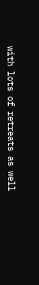with lots of retreats as well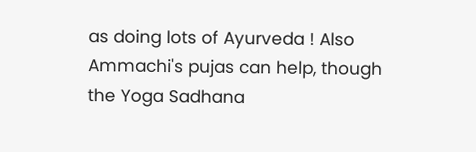as doing lots of Ayurveda ! Also Ammachi's pujas can help, though the Yoga Sadhana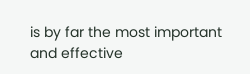is by far the most important and effective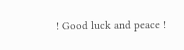! Good luck and peace !